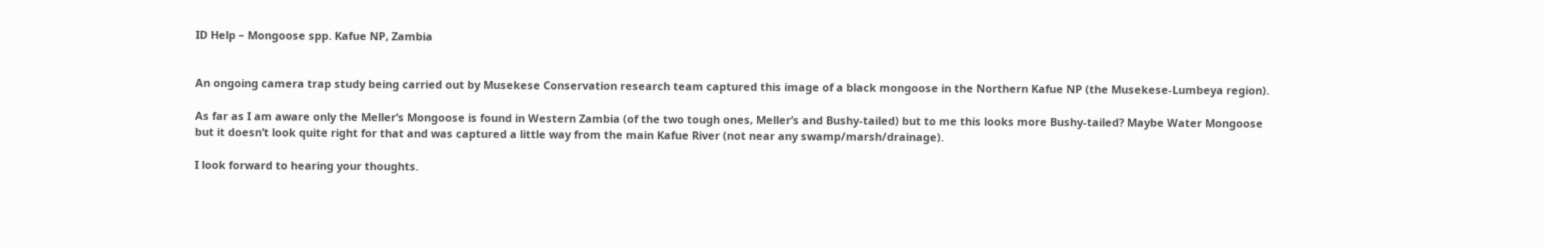ID Help – Mongoose spp. Kafue NP, Zambia


An ongoing camera trap study being carried out by Musekese Conservation research team captured this image of a black mongoose in the Northern Kafue NP (the Musekese-Lumbeya region).

As far as I am aware only the Meller’s Mongoose is found in Western Zambia (of the two tough ones, Meller’s and Bushy-tailed) but to me this looks more Bushy-tailed? Maybe Water Mongoose but it doesn’t look quite right for that and was captured a little way from the main Kafue River (not near any swamp/marsh/drainage).

I look forward to hearing your thoughts.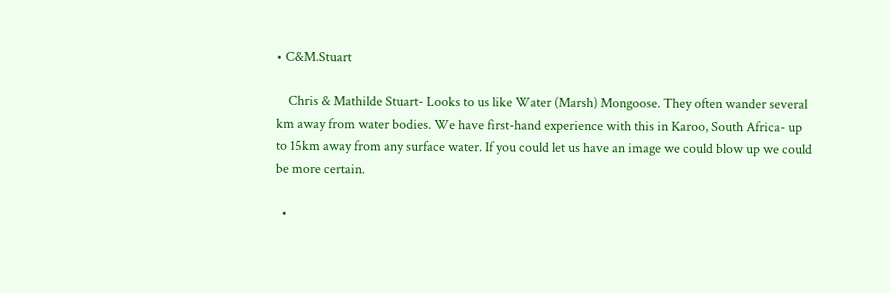• C&M.Stuart

    Chris & Mathilde Stuart- Looks to us like Water (Marsh) Mongoose. They often wander several km away from water bodies. We have first-hand experience with this in Karoo, South Africa- up to 15km away from any surface water. If you could let us have an image we could blow up we could be more certain.

  •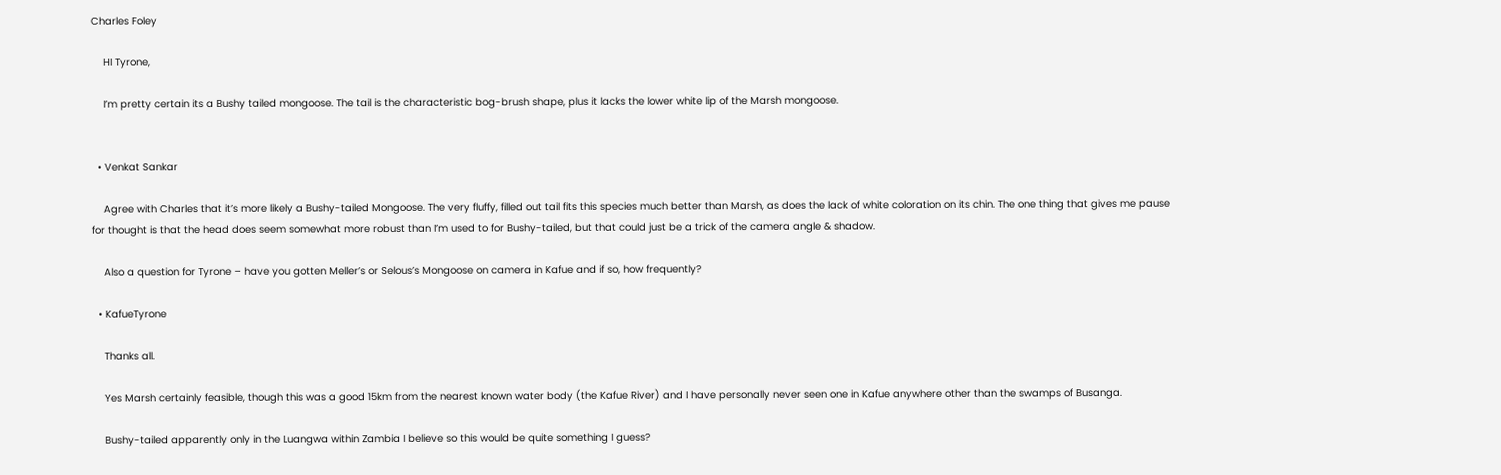Charles Foley

    HI Tyrone,

    I’m pretty certain its a Bushy tailed mongoose. The tail is the characteristic bog-brush shape, plus it lacks the lower white lip of the Marsh mongoose.


  • Venkat Sankar

    Agree with Charles that it’s more likely a Bushy-tailed Mongoose. The very fluffy, filled out tail fits this species much better than Marsh, as does the lack of white coloration on its chin. The one thing that gives me pause for thought is that the head does seem somewhat more robust than I’m used to for Bushy-tailed, but that could just be a trick of the camera angle & shadow.

    Also a question for Tyrone – have you gotten Meller’s or Selous’s Mongoose on camera in Kafue and if so, how frequently?

  • KafueTyrone

    Thanks all.

    Yes Marsh certainly feasible, though this was a good 15km from the nearest known water body (the Kafue River) and I have personally never seen one in Kafue anywhere other than the swamps of Busanga.

    Bushy-tailed apparently only in the Luangwa within Zambia I believe so this would be quite something I guess?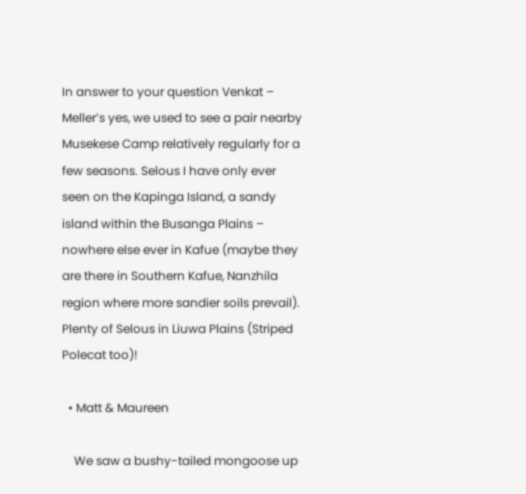In answer to your question Venkat – Meller’s yes, we used to see a pair nearby Musekese Camp relatively regularly for a few seasons. Selous I have only ever seen on the Kapinga Island, a sandy island within the Busanga Plains – nowhere else ever in Kafue (maybe they are there in Southern Kafue, Nanzhila region where more sandier soils prevail). Plenty of Selous in Liuwa Plains (Striped Polecat too)!

  • Matt & Maureen

    We saw a bushy-tailed mongoose up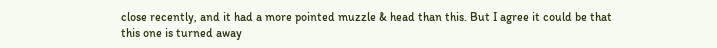close recently, and it had a more pointed muzzle & head than this. But I agree it could be that this one is turned away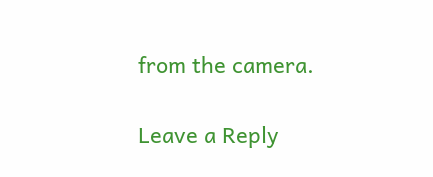from the camera.

Leave a Reply